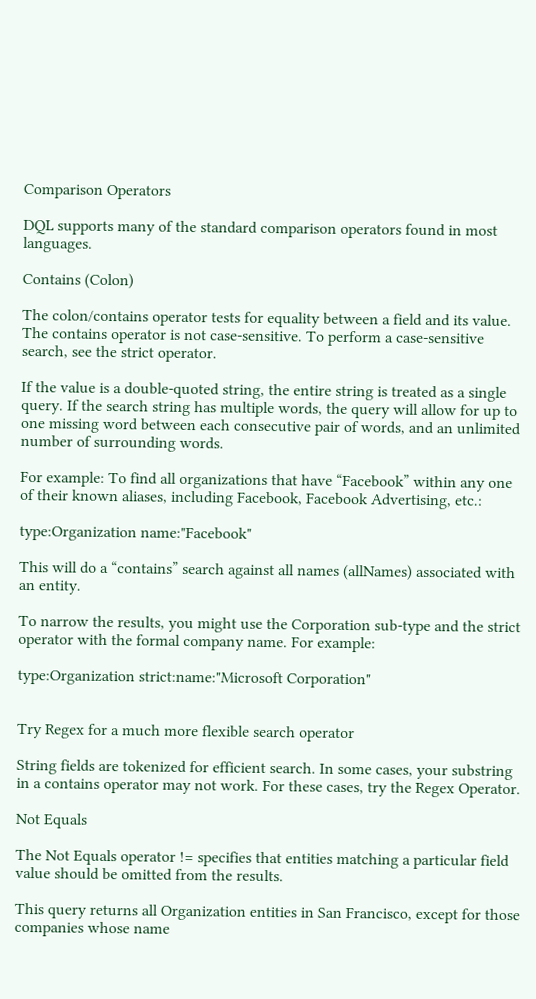Comparison Operators

DQL supports many of the standard comparison operators found in most languages.

Contains (Colon)

The colon/contains operator tests for equality between a field and its value. The contains operator is not case-sensitive. To perform a case-sensitive search, see the strict operator.

If the value is a double-quoted string, the entire string is treated as a single query. If the search string has multiple words, the query will allow for up to one missing word between each consecutive pair of words, and an unlimited number of surrounding words.

For example: To find all organizations that have “Facebook” within any one of their known aliases, including Facebook, Facebook Advertising, etc.:

type:Organization name:"Facebook"

This will do a “contains” search against all names (allNames) associated with an entity.

To narrow the results, you might use the Corporation sub-type and the strict operator with the formal company name. For example:

type:Organization strict:name:"Microsoft Corporation"


Try Regex for a much more flexible search operator

String fields are tokenized for efficient search. In some cases, your substring in a contains operator may not work. For these cases, try the Regex Operator.

Not Equals

The Not Equals operator != specifies that entities matching a particular field value should be omitted from the results.

This query returns all Organization entities in San Francisco, except for those companies whose name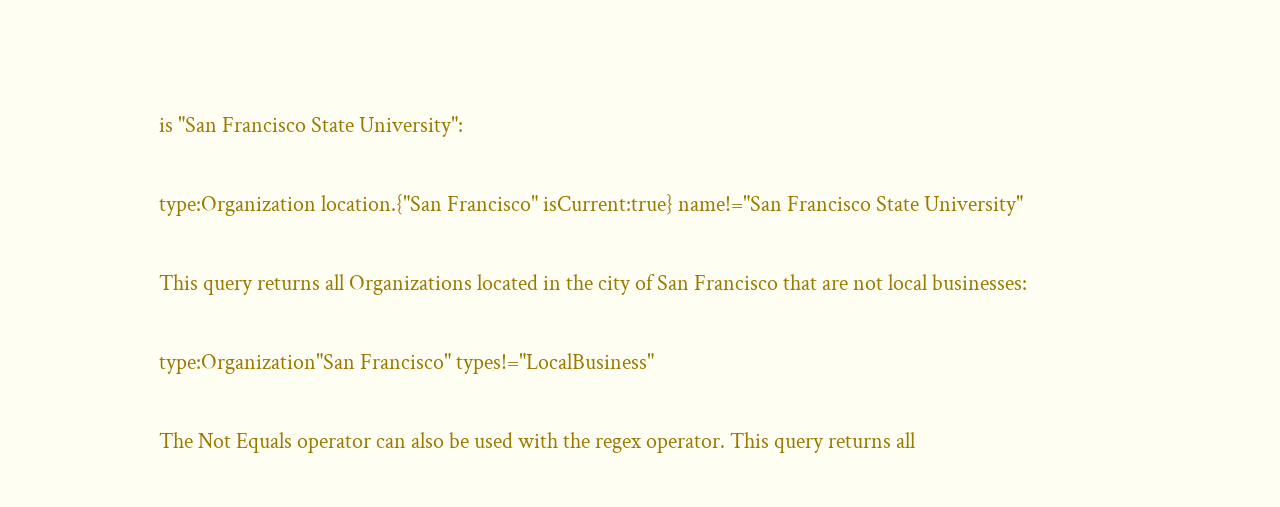is "San Francisco State University":

type:Organization location.{"San Francisco" isCurrent:true} name!="San Francisco State University"

This query returns all Organizations located in the city of San Francisco that are not local businesses:

type:Organization"San Francisco" types!="LocalBusiness"

The Not Equals operator can also be used with the regex operator. This query returns all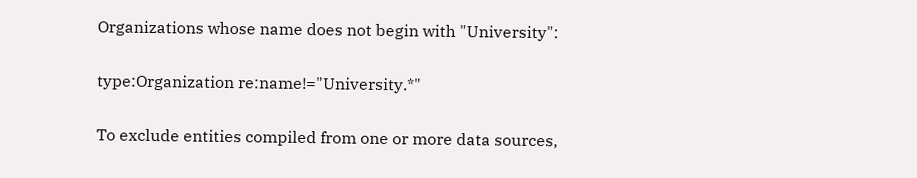Organizations whose name does not begin with "University":

type:Organization re:name!="University.*"

To exclude entities compiled from one or more data sources,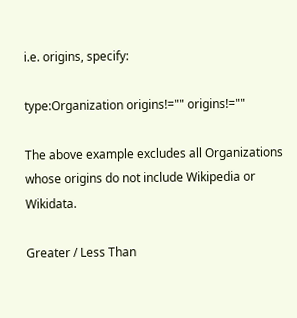i.e. origins, specify:

type:Organization origins!="" origins!=""

The above example excludes all Organizations whose origins do not include Wikipedia or Wikidata.

Greater / Less Than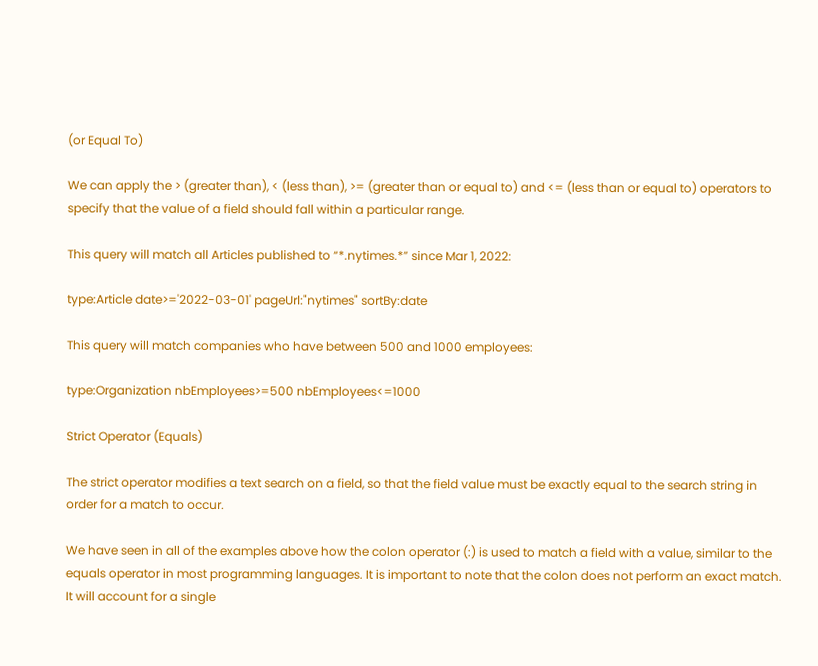(or Equal To)

We can apply the > (greater than), < (less than), >= (greater than or equal to) and <= (less than or equal to) operators to specify that the value of a field should fall within a particular range.

This query will match all Articles published to “*.nytimes.*” since Mar 1, 2022:

type:Article date>='2022-03-01' pageUrl:"nytimes" sortBy:date

This query will match companies who have between 500 and 1000 employees:

type:Organization nbEmployees>=500 nbEmployees<=1000

Strict Operator (Equals)

The strict operator modifies a text search on a field, so that the field value must be exactly equal to the search string in order for a match to occur.

We have seen in all of the examples above how the colon operator (:) is used to match a field with a value, similar to the equals operator in most programming languages. It is important to note that the colon does not perform an exact match. It will account for a single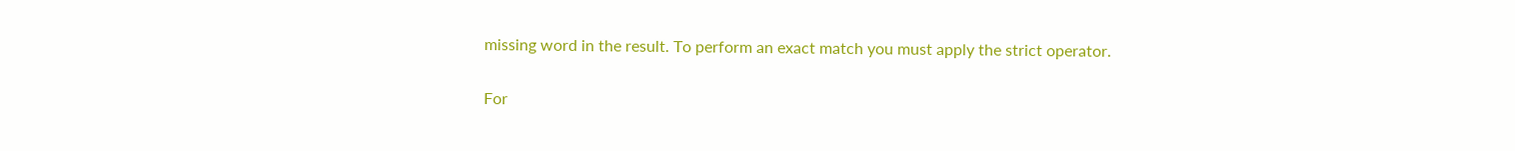missing word in the result. To perform an exact match you must apply the strict operator.

For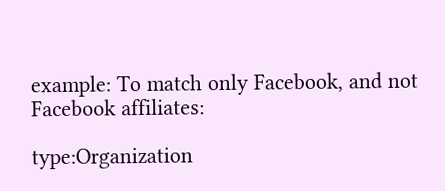example: To match only Facebook, and not Facebook affiliates:

type:Organization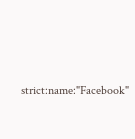strict:name:"Facebook"